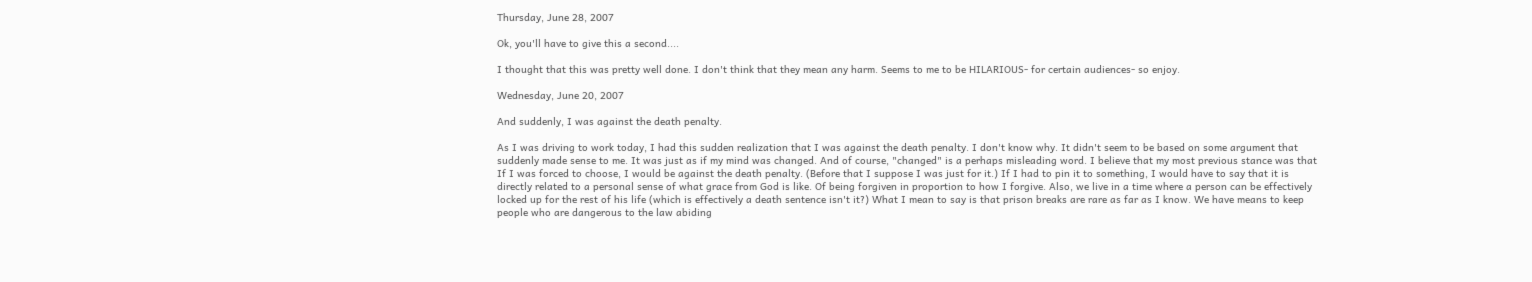Thursday, June 28, 2007

Ok, you'll have to give this a second....

I thought that this was pretty well done. I don't think that they mean any harm. Seems to me to be HILARIOUS- for certain audiences- so enjoy.

Wednesday, June 20, 2007

And suddenly, I was against the death penalty.

As I was driving to work today, I had this sudden realization that I was against the death penalty. I don't know why. It didn't seem to be based on some argument that suddenly made sense to me. It was just as if my mind was changed. And of course, "changed" is a perhaps misleading word. I believe that my most previous stance was that If I was forced to choose, I would be against the death penalty. (Before that I suppose I was just for it.) If I had to pin it to something, I would have to say that it is directly related to a personal sense of what grace from God is like. Of being forgiven in proportion to how I forgive. Also, we live in a time where a person can be effectively locked up for the rest of his life (which is effectively a death sentence isn't it?) What I mean to say is that prison breaks are rare as far as I know. We have means to keep people who are dangerous to the law abiding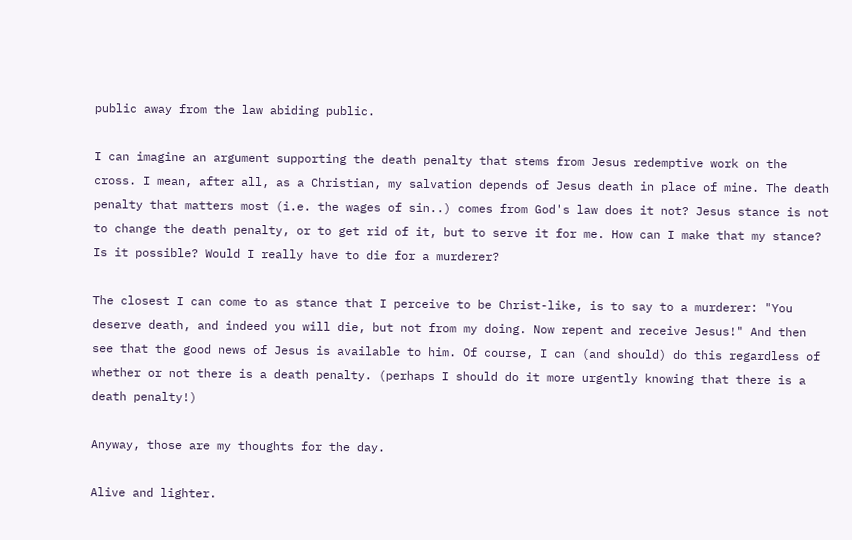public away from the law abiding public.

I can imagine an argument supporting the death penalty that stems from Jesus redemptive work on the cross. I mean, after all, as a Christian, my salvation depends of Jesus death in place of mine. The death penalty that matters most (i.e. the wages of sin..) comes from God's law does it not? Jesus stance is not to change the death penalty, or to get rid of it, but to serve it for me. How can I make that my stance? Is it possible? Would I really have to die for a murderer?

The closest I can come to as stance that I perceive to be Christ-like, is to say to a murderer: "You deserve death, and indeed you will die, but not from my doing. Now repent and receive Jesus!" And then see that the good news of Jesus is available to him. Of course, I can (and should) do this regardless of whether or not there is a death penalty. (perhaps I should do it more urgently knowing that there is a death penalty!)

Anyway, those are my thoughts for the day.

Alive and lighter.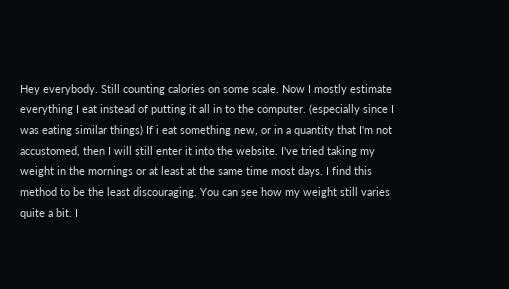Hey everybody. Still counting calories on some scale. Now I mostly estimate everything I eat instead of putting it all in to the computer. (especially since I was eating similar things) If i eat something new, or in a quantity that I'm not accustomed, then I will still enter it into the website. I've tried taking my weight in the mornings or at least at the same time most days. I find this method to be the least discouraging. You can see how my weight still varies quite a bit. I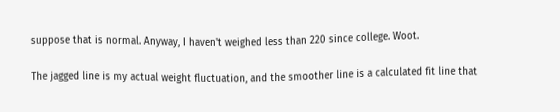suppose that is normal. Anyway, I haven't weighed less than 220 since college. Woot.

The jagged line is my actual weight fluctuation, and the smoother line is a calculated fit line that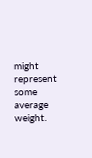might represent some average weight.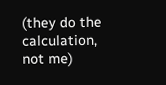(they do the calculation, not me)